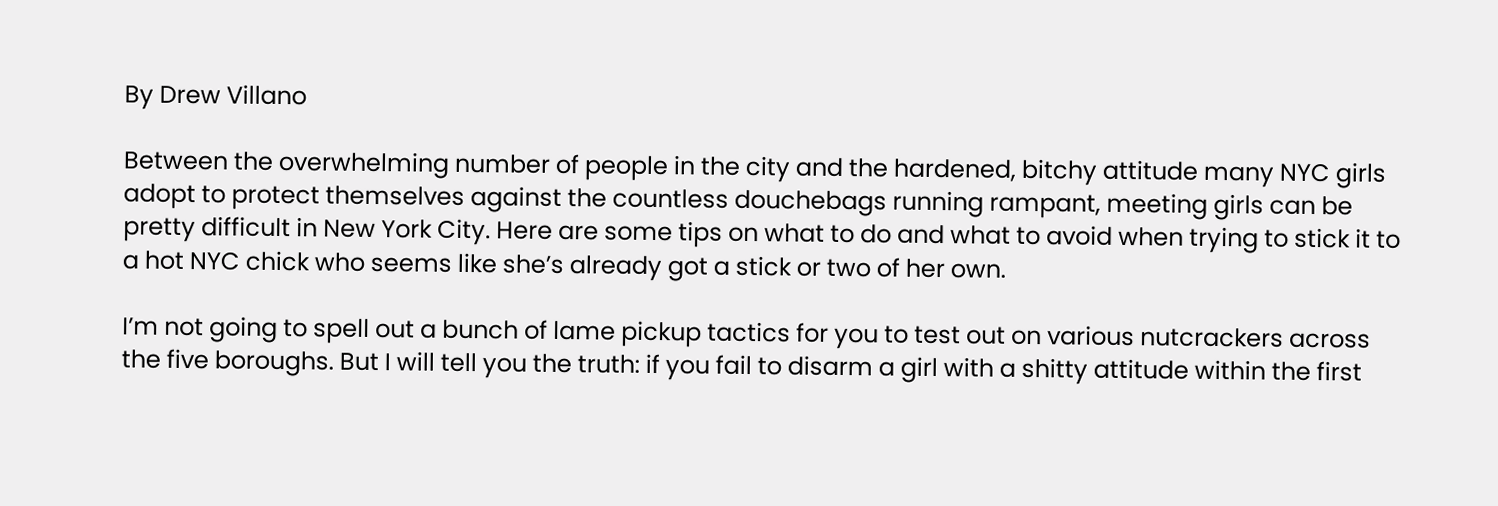By Drew Villano

Between the overwhelming number of people in the city and the hardened, bitchy attitude many NYC girls adopt to protect themselves against the countless douchebags running rampant, meeting girls can be pretty difficult in New York City. Here are some tips on what to do and what to avoid when trying to stick it to a hot NYC chick who seems like she’s already got a stick or two of her own.

I’m not going to spell out a bunch of lame pickup tactics for you to test out on various nutcrackers across the five boroughs. But I will tell you the truth: if you fail to disarm a girl with a shitty attitude within the first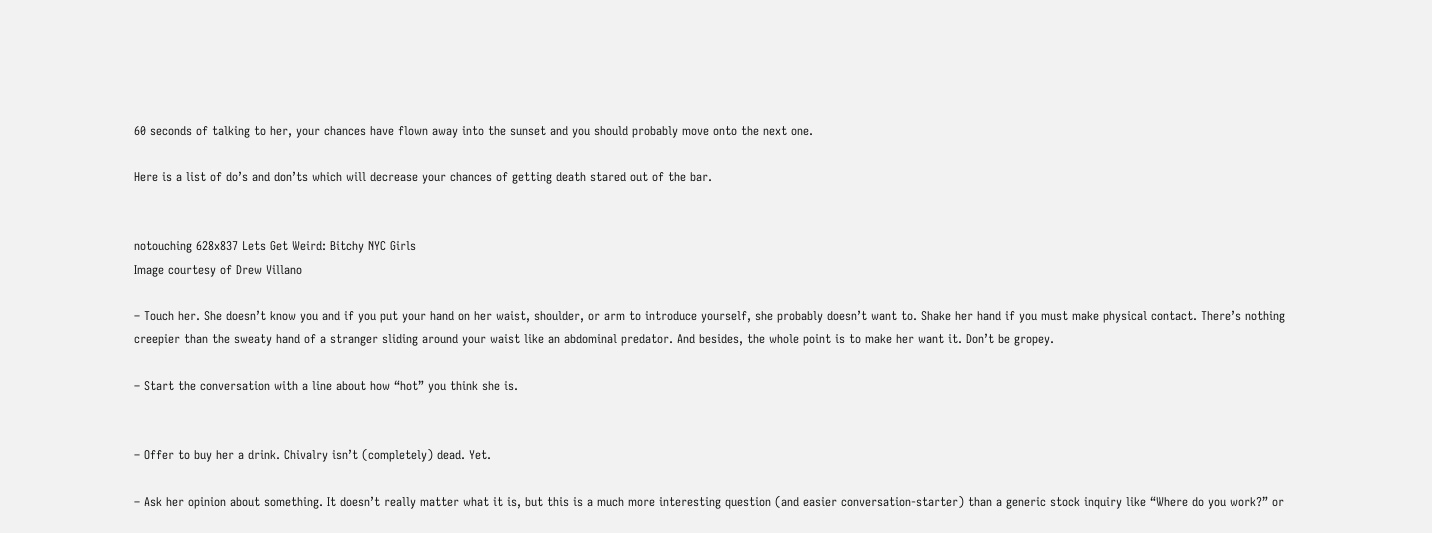60 seconds of talking to her, your chances have flown away into the sunset and you should probably move onto the next one.

Here is a list of do’s and don’ts which will decrease your chances of getting death stared out of the bar.


notouching 628x837 Lets Get Weird: Bitchy NYC Girls
Image courtesy of Drew Villano

– Touch her. She doesn’t know you and if you put your hand on her waist, shoulder, or arm to introduce yourself, she probably doesn’t want to. Shake her hand if you must make physical contact. There’s nothing creepier than the sweaty hand of a stranger sliding around your waist like an abdominal predator. And besides, the whole point is to make her want it. Don’t be gropey.

– Start the conversation with a line about how “hot” you think she is.


– Offer to buy her a drink. Chivalry isn’t (completely) dead. Yet.

– Ask her opinion about something. It doesn’t really matter what it is, but this is a much more interesting question (and easier conversation-starter) than a generic stock inquiry like “Where do you work?” or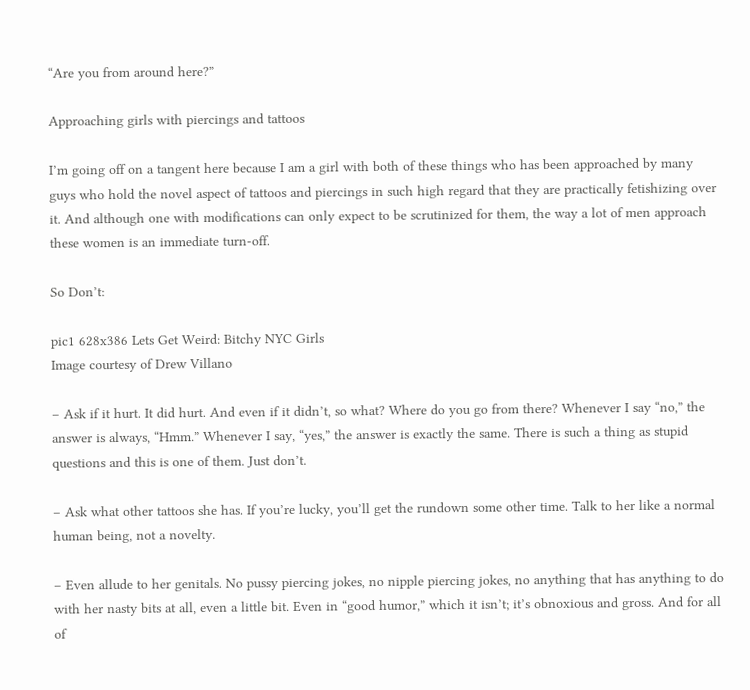“Are you from around here?”

Approaching girls with piercings and tattoos

I’m going off on a tangent here because I am a girl with both of these things who has been approached by many guys who hold the novel aspect of tattoos and piercings in such high regard that they are practically fetishizing over it. And although one with modifications can only expect to be scrutinized for them, the way a lot of men approach these women is an immediate turn-off.

So Don’t:

pic1 628x386 Lets Get Weird: Bitchy NYC Girls
Image courtesy of Drew Villano

– Ask if it hurt. It did hurt. And even if it didn’t, so what? Where do you go from there? Whenever I say “no,” the answer is always, “Hmm.” Whenever I say, “yes,” the answer is exactly the same. There is such a thing as stupid questions and this is one of them. Just don’t.

– Ask what other tattoos she has. If you’re lucky, you’ll get the rundown some other time. Talk to her like a normal human being, not a novelty.

– Even allude to her genitals. No pussy piercing jokes, no nipple piercing jokes, no anything that has anything to do with her nasty bits at all, even a little bit. Even in “good humor,” which it isn’t; it’s obnoxious and gross. And for all of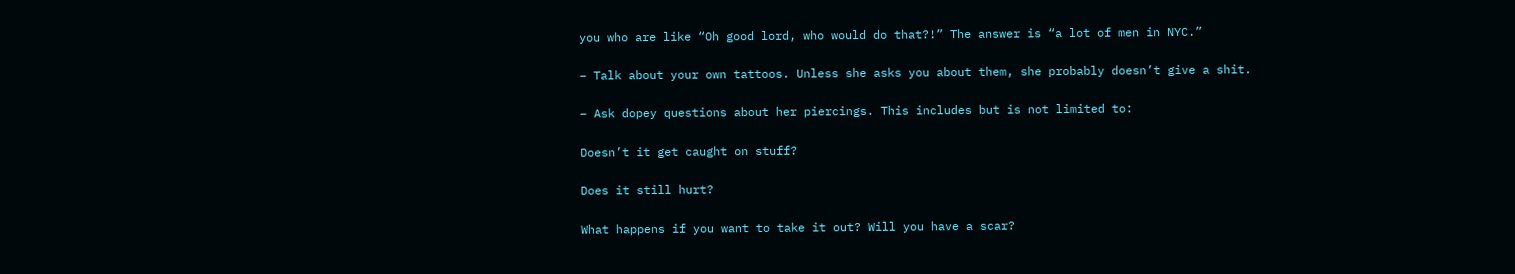you who are like “Oh good lord, who would do that?!” The answer is “a lot of men in NYC.”

– Talk about your own tattoos. Unless she asks you about them, she probably doesn’t give a shit.

– Ask dopey questions about her piercings. This includes but is not limited to:

Doesn’t it get caught on stuff?

Does it still hurt?

What happens if you want to take it out? Will you have a scar?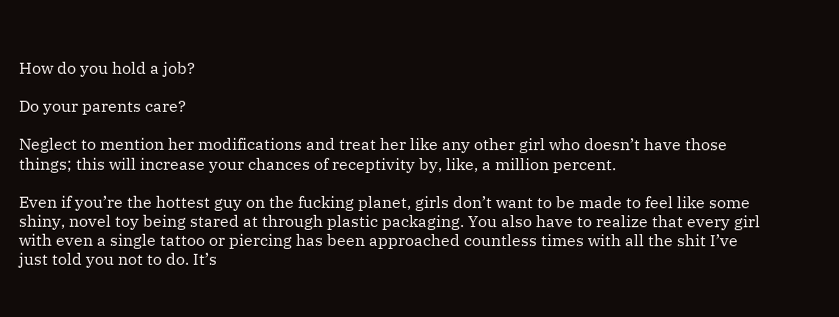How do you hold a job?

Do your parents care?

Neglect to mention her modifications and treat her like any other girl who doesn’t have those things; this will increase your chances of receptivity by, like, a million percent.

Even if you’re the hottest guy on the fucking planet, girls don’t want to be made to feel like some shiny, novel toy being stared at through plastic packaging. You also have to realize that every girl with even a single tattoo or piercing has been approached countless times with all the shit I’ve just told you not to do. It’s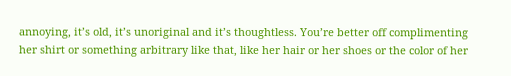annoying, it’s old, it’s unoriginal and it’s thoughtless. You’re better off complimenting her shirt or something arbitrary like that, like her hair or her shoes or the color of her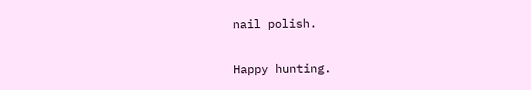nail polish.

Happy hunting.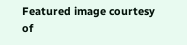Featured image courtesy of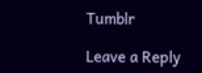Tumblr

Leave a Reply